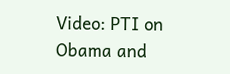Video: PTI on Obama and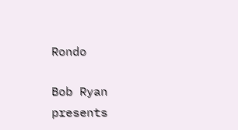Rondo

Bob Ryan presents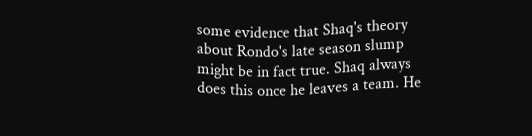some evidence that Shaq's theory about Rondo's late season slump might be in fact true. Shaq always does this once he leaves a team. He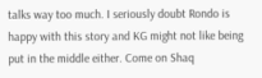talks way too much. I seriously doubt Rondo is happy with this story and KG might not like being put in the middle either. Come on Shaq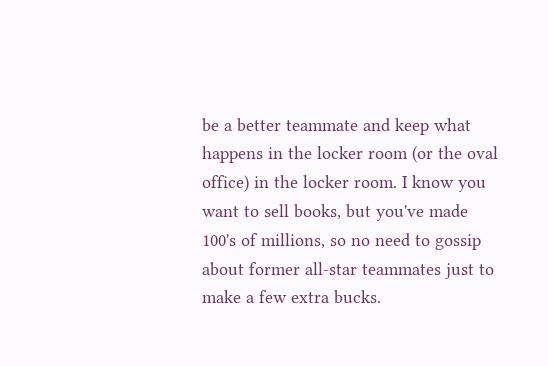be a better teammate and keep what happens in the locker room (or the oval office) in the locker room. I know you want to sell books, but you've made 100's of millions, so no need to gossip about former all-star teammates just to make a few extra bucks.